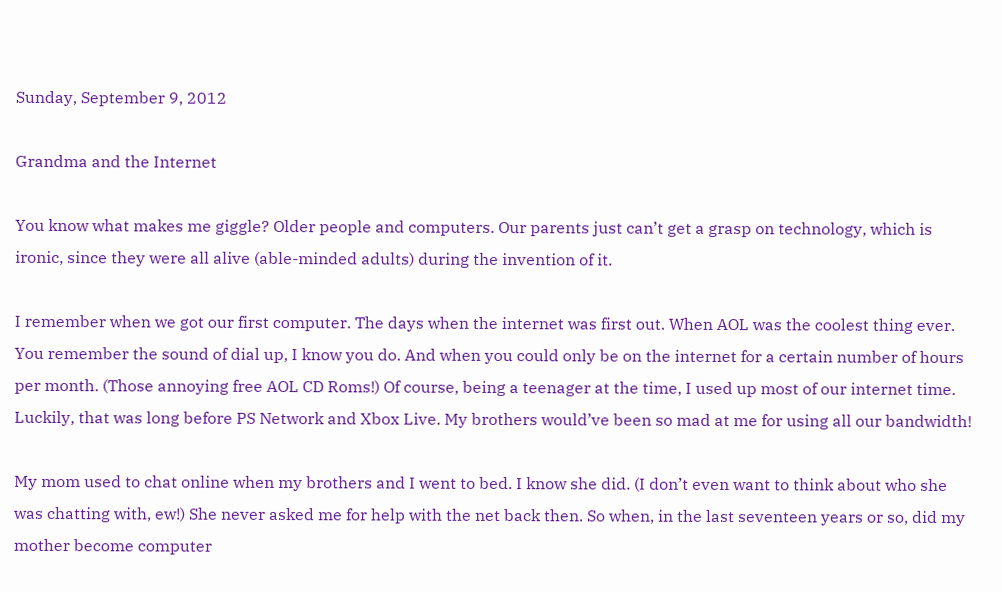Sunday, September 9, 2012

Grandma and the Internet

You know what makes me giggle? Older people and computers. Our parents just can’t get a grasp on technology, which is ironic, since they were all alive (able-minded adults) during the invention of it.

I remember when we got our first computer. The days when the internet was first out. When AOL was the coolest thing ever. You remember the sound of dial up, I know you do. And when you could only be on the internet for a certain number of hours per month. (Those annoying free AOL CD Roms!) Of course, being a teenager at the time, I used up most of our internet time. Luckily, that was long before PS Network and Xbox Live. My brothers would’ve been so mad at me for using all our bandwidth!

My mom used to chat online when my brothers and I went to bed. I know she did. (I don’t even want to think about who she was chatting with, ew!) She never asked me for help with the net back then. So when, in the last seventeen years or so, did my mother become computer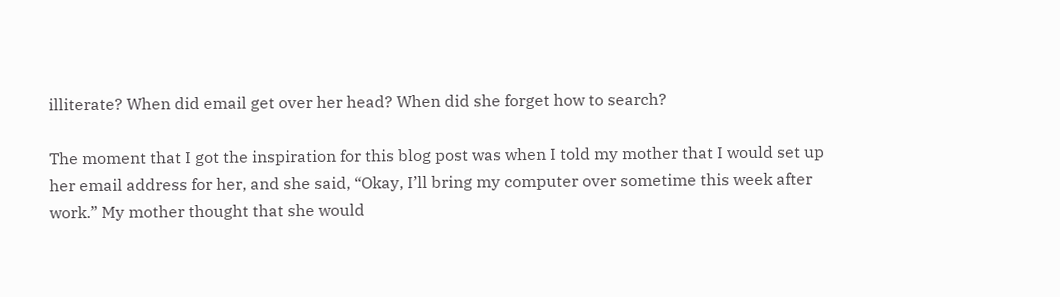illiterate? When did email get over her head? When did she forget how to search?

The moment that I got the inspiration for this blog post was when I told my mother that I would set up her email address for her, and she said, “Okay, I’ll bring my computer over sometime this week after work.” My mother thought that she would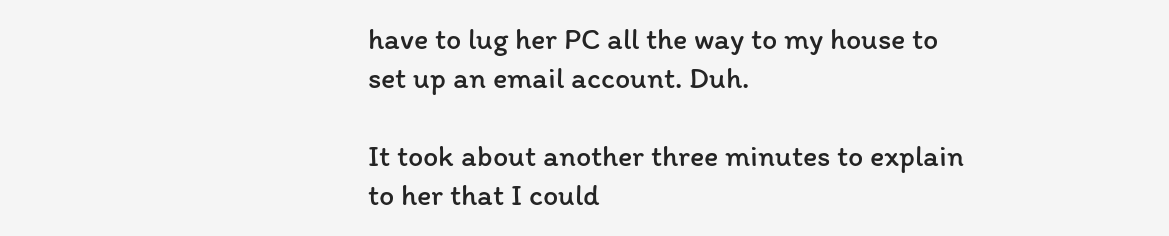have to lug her PC all the way to my house to set up an email account. Duh.

It took about another three minutes to explain to her that I could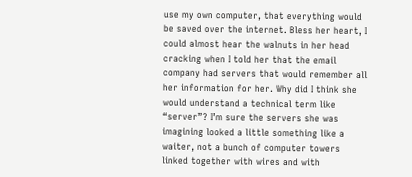use my own computer, that everything would be saved over the internet. Bless her heart, I could almost hear the walnuts in her head cracking when I told her that the email company had servers that would remember all her information for her. Why did I think she would understand a technical term like “server”? I’m sure the servers she was imagining looked a little something like a waiter, not a bunch of computer towers linked together with wires and with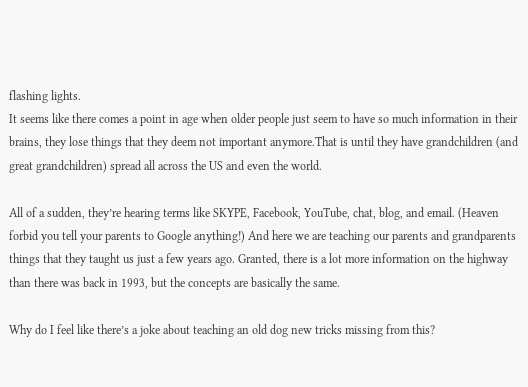flashing lights.
It seems like there comes a point in age when older people just seem to have so much information in their brains, they lose things that they deem not important anymore.That is until they have grandchildren (and great grandchildren) spread all across the US and even the world.

All of a sudden, they’re hearing terms like SKYPE, Facebook, YouTube, chat, blog, and email. (Heaven forbid you tell your parents to Google anything!) And here we are teaching our parents and grandparents things that they taught us just a few years ago. Granted, there is a lot more information on the highway than there was back in 1993, but the concepts are basically the same.

Why do I feel like there’s a joke about teaching an old dog new tricks missing from this?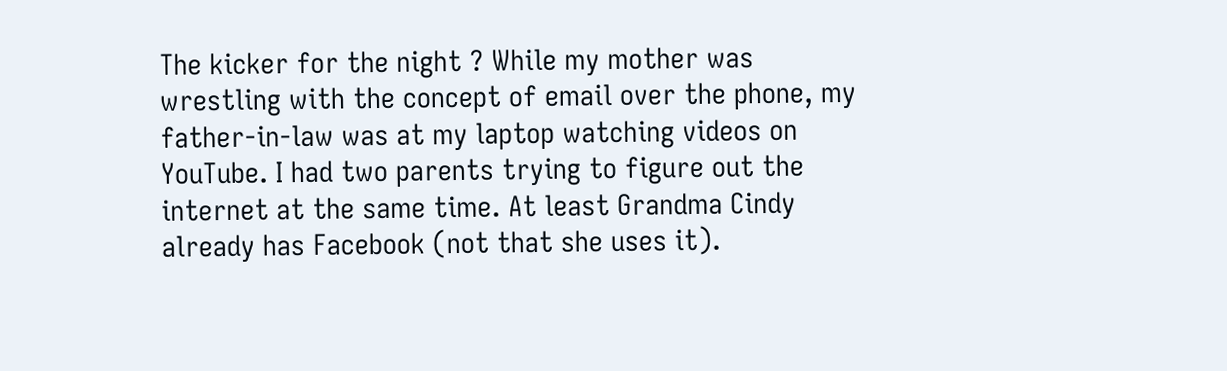The kicker for the night ? While my mother was wrestling with the concept of email over the phone, my father-in-law was at my laptop watching videos on YouTube. I had two parents trying to figure out the internet at the same time. At least Grandma Cindy already has Facebook (not that she uses it).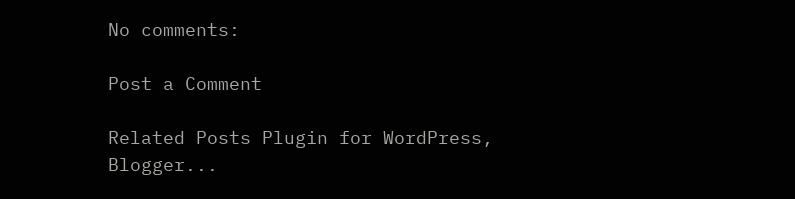No comments:

Post a Comment

Related Posts Plugin for WordPress, Blogger...